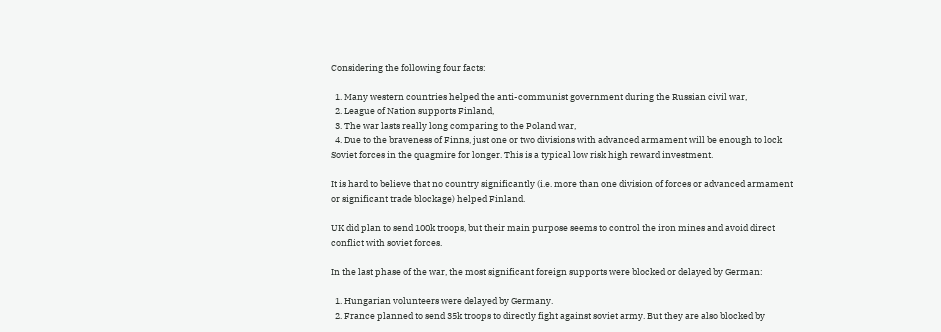Considering the following four facts:

  1. Many western countries helped the anti-communist government during the Russian civil war,
  2. League of Nation supports Finland,
  3. The war lasts really long comparing to the Poland war,
  4. Due to the braveness of Finns, just one or two divisions with advanced armament will be enough to lock Soviet forces in the quagmire for longer. This is a typical low risk high reward investment.

It is hard to believe that no country significantly (i.e. more than one division of forces or advanced armament or significant trade blockage) helped Finland.

UK did plan to send 100k troops, but their main purpose seems to control the iron mines and avoid direct conflict with soviet forces.

In the last phase of the war, the most significant foreign supports were blocked or delayed by German:

  1. Hungarian volunteers were delayed by Germany.
  2. France planned to send 35k troops to directly fight against soviet army. But they are also blocked by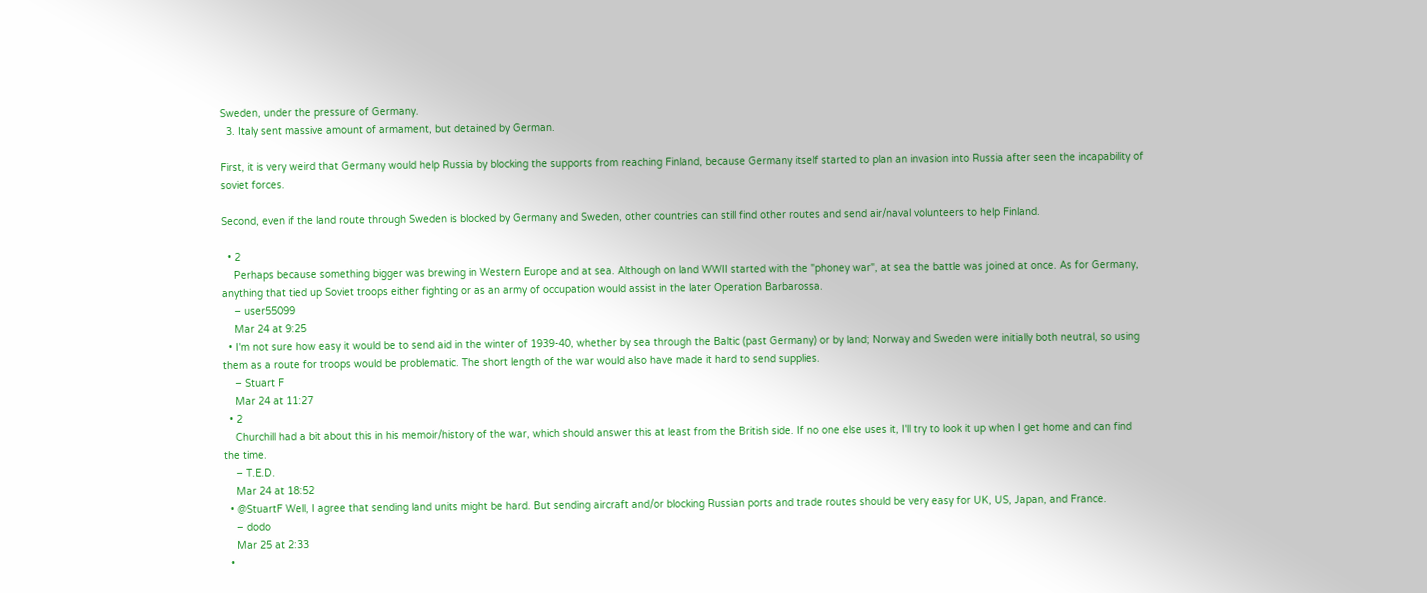Sweden, under the pressure of Germany.
  3. Italy sent massive amount of armament, but detained by German.

First, it is very weird that Germany would help Russia by blocking the supports from reaching Finland, because Germany itself started to plan an invasion into Russia after seen the incapability of soviet forces.

Second, even if the land route through Sweden is blocked by Germany and Sweden, other countries can still find other routes and send air/naval volunteers to help Finland.

  • 2
    Perhaps because something bigger was brewing in Western Europe and at sea. Although on land WWII started with the "phoney war", at sea the battle was joined at once. As for Germany, anything that tied up Soviet troops either fighting or as an army of occupation would assist in the later Operation Barbarossa.
    – user55099
    Mar 24 at 9:25
  • I'm not sure how easy it would be to send aid in the winter of 1939-40, whether by sea through the Baltic (past Germany) or by land; Norway and Sweden were initially both neutral, so using them as a route for troops would be problematic. The short length of the war would also have made it hard to send supplies.
    – Stuart F
    Mar 24 at 11:27
  • 2
    Churchill had a bit about this in his memoir/history of the war, which should answer this at least from the British side. If no one else uses it, I'll try to look it up when I get home and can find the time.
    – T.E.D.
    Mar 24 at 18:52
  • @StuartF Well, I agree that sending land units might be hard. But sending aircraft and/or blocking Russian ports and trade routes should be very easy for UK, US, Japan, and France.
    – dodo
    Mar 25 at 2:33
  •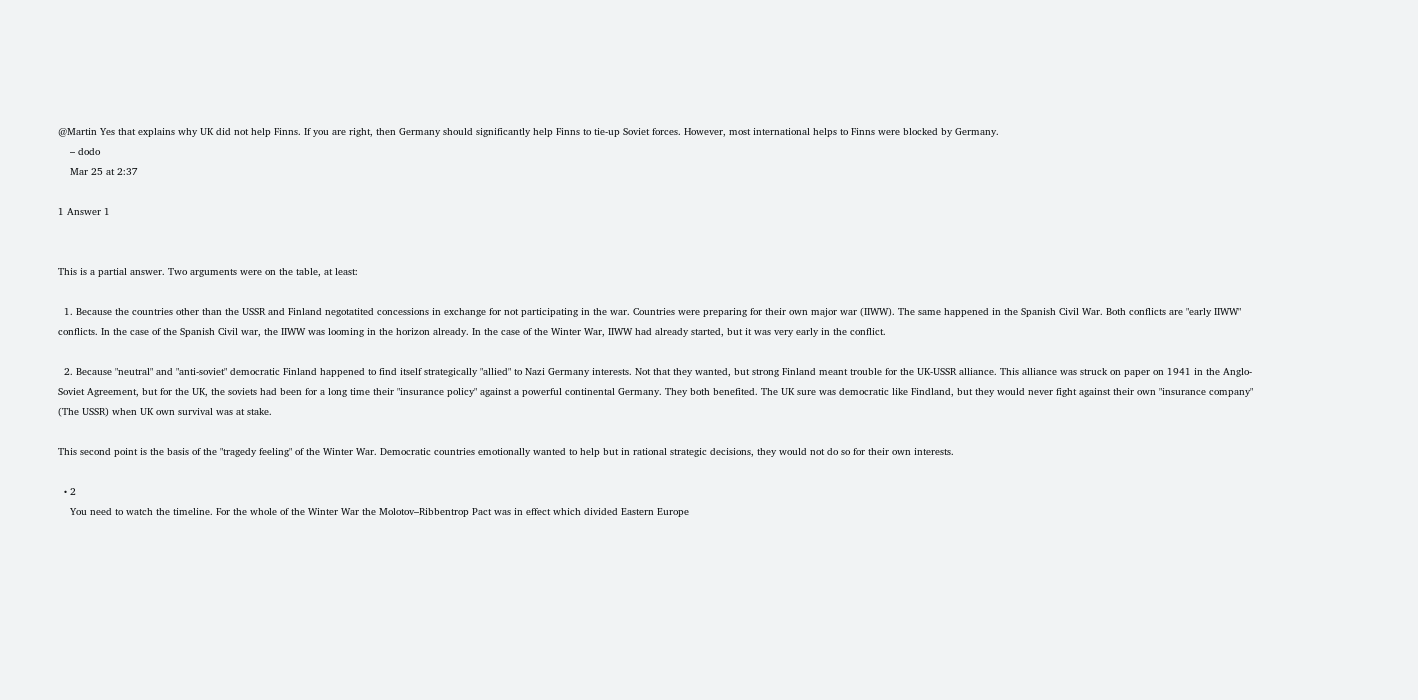@Martin Yes that explains why UK did not help Finns. If you are right, then Germany should significantly help Finns to tie-up Soviet forces. However, most international helps to Finns were blocked by Germany.
    – dodo
    Mar 25 at 2:37

1 Answer 1


This is a partial answer. Two arguments were on the table, at least:

  1. Because the countries other than the USSR and Finland negotatited concessions in exchange for not participating in the war. Countries were preparing for their own major war (IIWW). The same happened in the Spanish Civil War. Both conflicts are "early IIWW" conflicts. In the case of the Spanish Civil war, the IIWW was looming in the horizon already. In the case of the Winter War, IIWW had already started, but it was very early in the conflict.

  2. Because "neutral" and "anti-soviet" democratic Finland happened to find itself strategically "allied" to Nazi Germany interests. Not that they wanted, but strong Finland meant trouble for the UK-USSR alliance. This alliance was struck on paper on 1941 in the Anglo-Soviet Agreement, but for the UK, the soviets had been for a long time their "insurance policy" against a powerful continental Germany. They both benefited. The UK sure was democratic like Findland, but they would never fight against their own "insurance company" (The USSR) when UK own survival was at stake.

This second point is the basis of the "tragedy feeling" of the Winter War. Democratic countries emotionally wanted to help but in rational strategic decisions, they would not do so for their own interests.

  • 2
    You need to watch the timeline. For the whole of the Winter War the Molotov–Ribbentrop Pact was in effect which divided Eastern Europe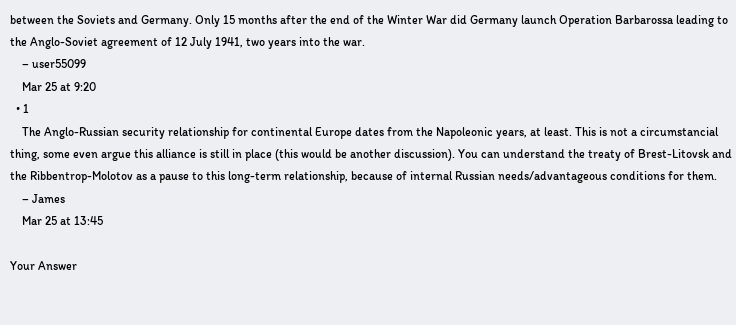between the Soviets and Germany. Only 15 months after the end of the Winter War did Germany launch Operation Barbarossa leading to the Anglo-Soviet agreement of 12 July 1941, two years into the war.
    – user55099
    Mar 25 at 9:20
  • 1
    The Anglo-Russian security relationship for continental Europe dates from the Napoleonic years, at least. This is not a circumstancial thing, some even argue this alliance is still in place (this would be another discussion). You can understand the treaty of Brest-Litovsk and the Ribbentrop-Molotov as a pause to this long-term relationship, because of internal Russian needs/advantageous conditions for them.
    – James
    Mar 25 at 13:45

Your Answer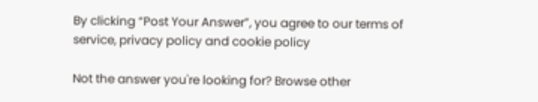By clicking “Post Your Answer”, you agree to our terms of service, privacy policy and cookie policy

Not the answer you're looking for? Browse other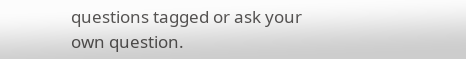questions tagged or ask your own question.